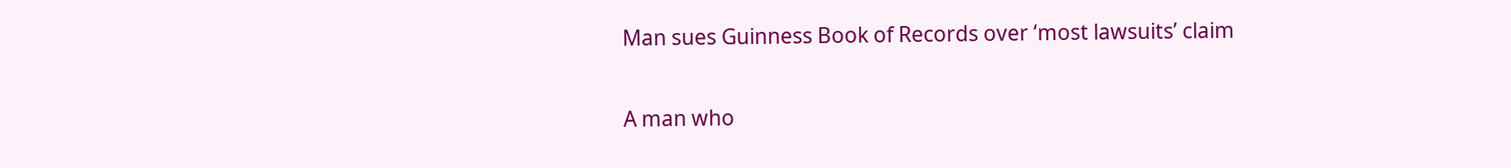Man sues Guinness Book of Records over ‘most lawsuits’ claim


A man who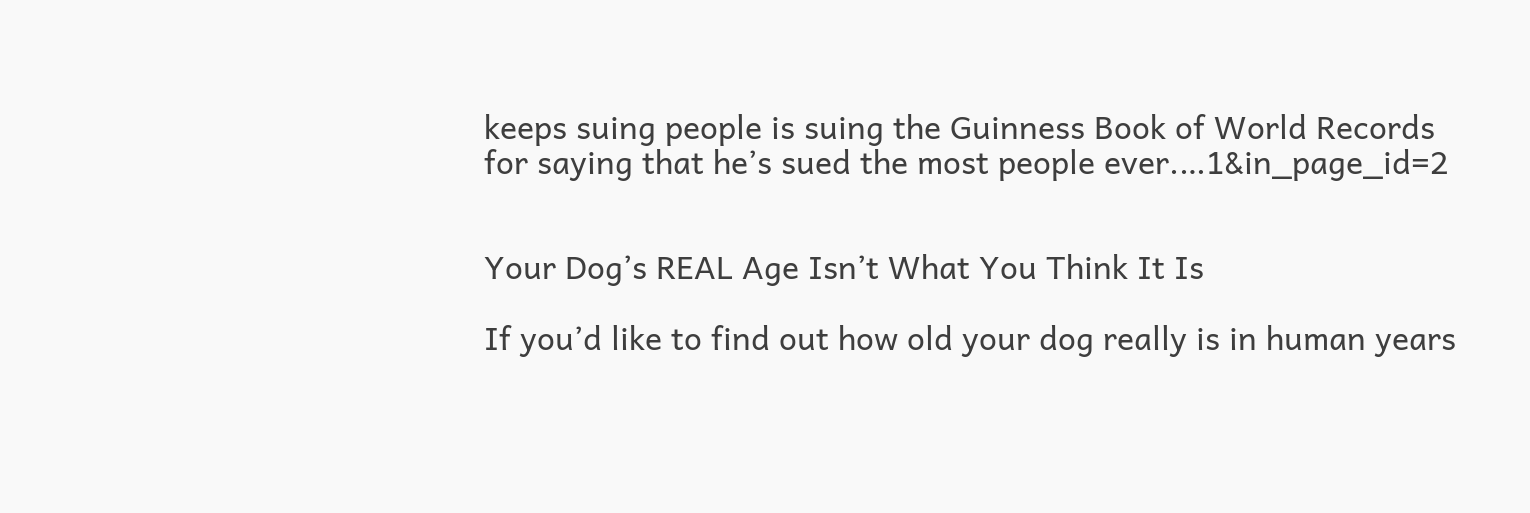keeps suing people is suing the Guinness Book of World Records for saying that he’s sued the most people ever.…1&in_page_id=2


Your Dog’s REAL Age Isn’t What You Think It Is

If you’d like to find out how old your dog really is in human years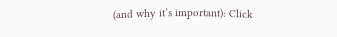(and why it’s important): Click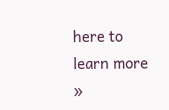here to learn more »